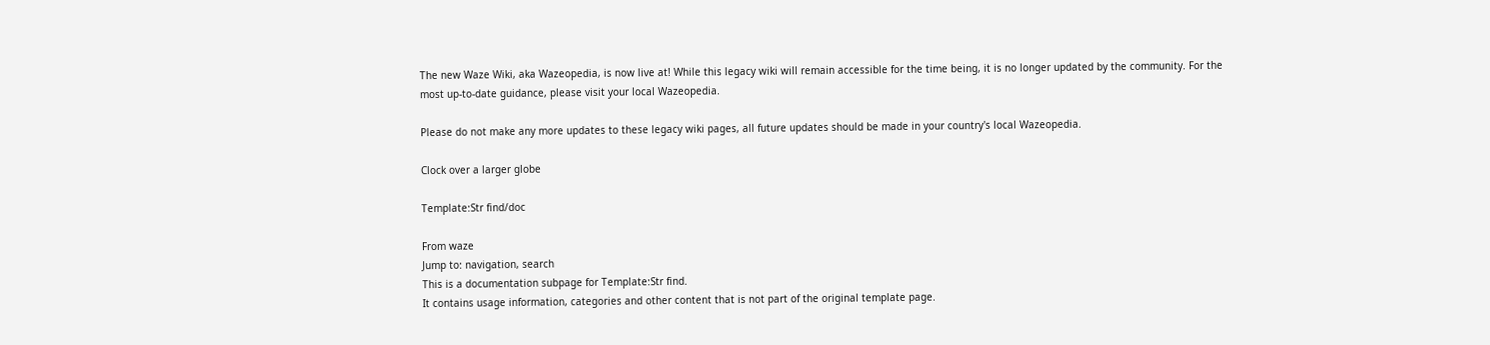The new Waze Wiki, aka Wazeopedia, is now live at! While this legacy wiki will remain accessible for the time being, it is no longer updated by the community. For the most up-to-date guidance, please visit your local Wazeopedia.

Please do not make any more updates to these legacy wiki pages, all future updates should be made in your country's local Wazeopedia.

Clock over a larger globe

Template:Str find/doc

From waze
Jump to: navigation, search
This is a documentation subpage for Template:Str find.
It contains usage information, categories and other content that is not part of the original template page.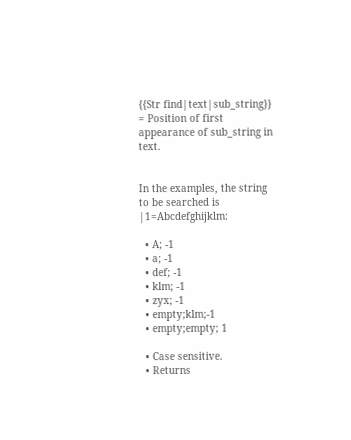{{Str find|text|sub_string}} = Position of first appearance of sub_string in text.


In the examples, the string to be searched is |1=Abcdefghijklm:

  • A; -1
  • a; -1
  • def; -1
  • klm; -1
  • zyx; -1
  • empty;klm;-1
  • empty;empty; 1

  • Case sensitive.
  • Returns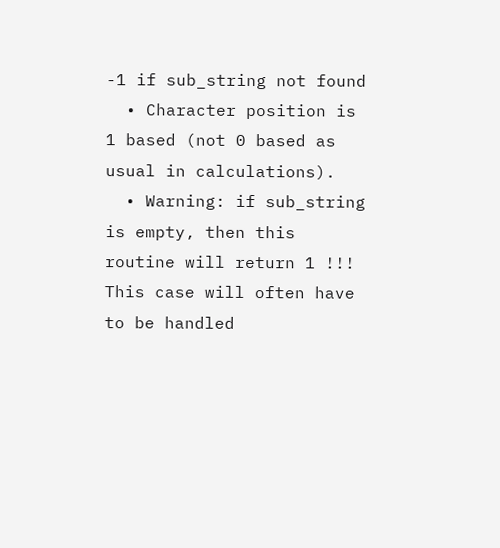-1 if sub_string not found
  • Character position is 1 based (not 0 based as usual in calculations).
  • Warning: if sub_string is empty, then this routine will return 1 !!! This case will often have to be handled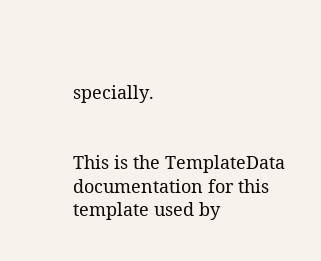specially.


This is the TemplateData documentation for this template used by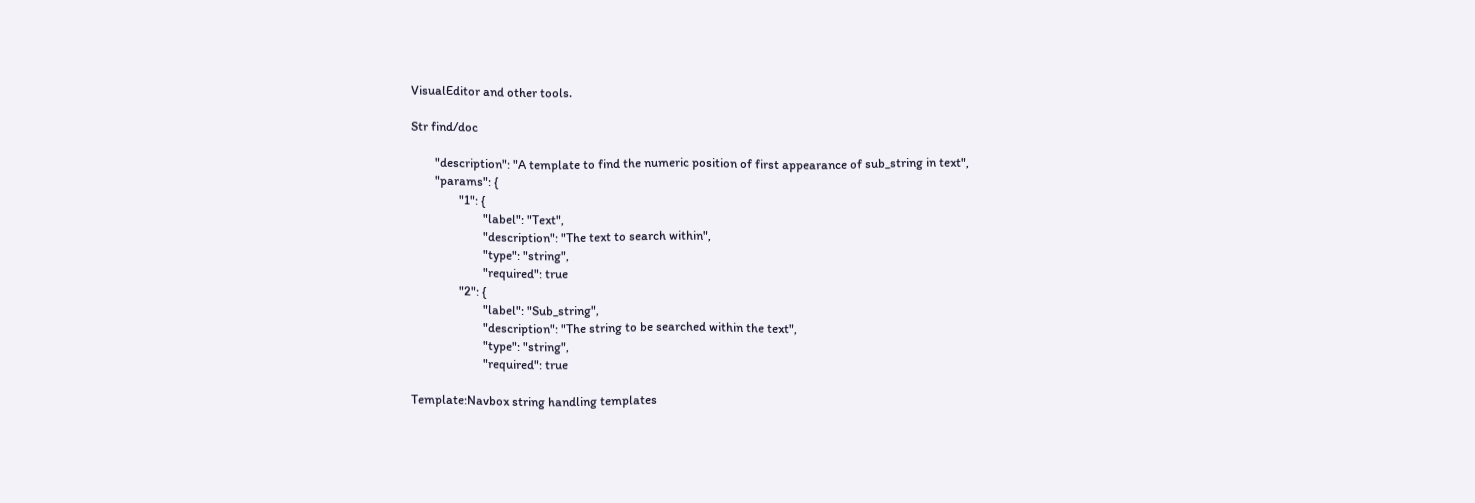VisualEditor and other tools.

Str find/doc

        "description": "A template to find the numeric position of first appearance of sub_string in text",
        "params": {
                "1": {
                        "label": "Text",
                        "description": "The text to search within",
                        "type": "string",
                        "required": true
                "2": {
                        "label": "Sub_string",
                        "description": "The string to be searched within the text",
                        "type": "string",
                        "required": true

Template:Navbox string handling templates